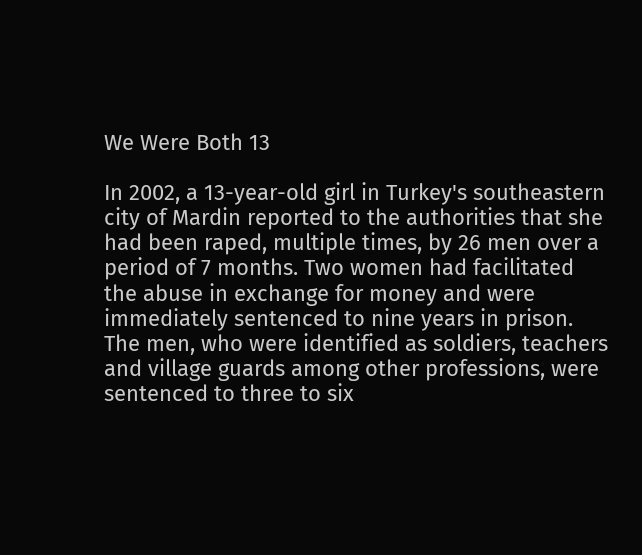We Were Both 13

In 2002, a 13-year-old girl in Turkey's southeastern city of Mardin reported to the authorities that she had been raped, multiple times, by 26 men over a period of 7 months. Two women had facilitated the abuse in exchange for money and were immediately sentenced to nine years in prison. The men, who were identified as soldiers, teachers and village guards among other professions, were sentenced to three to six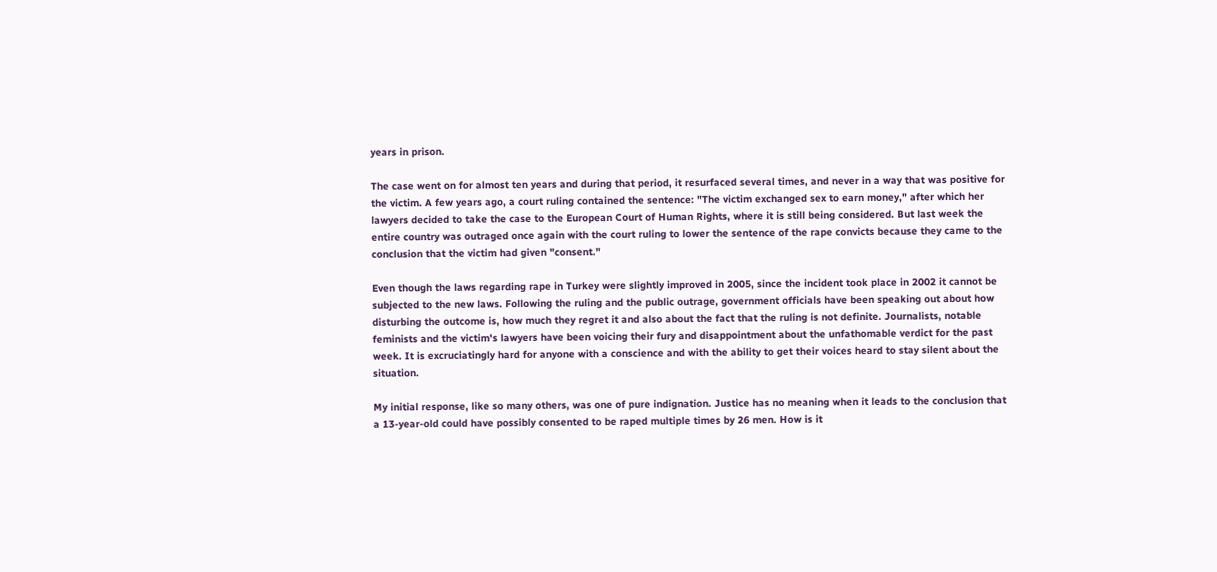years in prison.

The case went on for almost ten years and during that period, it resurfaced several times, and never in a way that was positive for the victim. A few years ago, a court ruling contained the sentence: "The victim exchanged sex to earn money," after which her lawyers decided to take the case to the European Court of Human Rights, where it is still being considered. But last week the entire country was outraged once again with the court ruling to lower the sentence of the rape convicts because they came to the conclusion that the victim had given "consent."

Even though the laws regarding rape in Turkey were slightly improved in 2005, since the incident took place in 2002 it cannot be subjected to the new laws. Following the ruling and the public outrage, government officials have been speaking out about how disturbing the outcome is, how much they regret it and also about the fact that the ruling is not definite. Journalists, notable feminists and the victim's lawyers have been voicing their fury and disappointment about the unfathomable verdict for the past week. It is excruciatingly hard for anyone with a conscience and with the ability to get their voices heard to stay silent about the situation.

My initial response, like so many others, was one of pure indignation. Justice has no meaning when it leads to the conclusion that a 13-year-old could have possibly consented to be raped multiple times by 26 men. How is it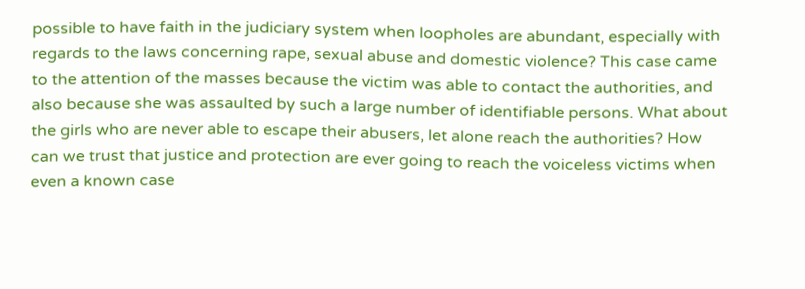possible to have faith in the judiciary system when loopholes are abundant, especially with regards to the laws concerning rape, sexual abuse and domestic violence? This case came to the attention of the masses because the victim was able to contact the authorities, and also because she was assaulted by such a large number of identifiable persons. What about the girls who are never able to escape their abusers, let alone reach the authorities? How can we trust that justice and protection are ever going to reach the voiceless victims when even a known case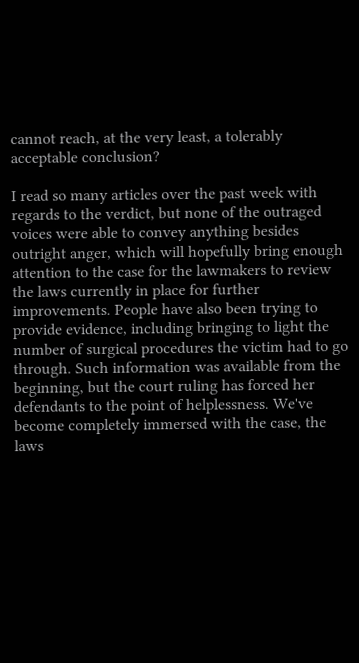cannot reach, at the very least, a tolerably acceptable conclusion?

I read so many articles over the past week with regards to the verdict, but none of the outraged voices were able to convey anything besides outright anger, which will hopefully bring enough attention to the case for the lawmakers to review the laws currently in place for further improvements. People have also been trying to provide evidence, including bringing to light the number of surgical procedures the victim had to go through. Such information was available from the beginning, but the court ruling has forced her defendants to the point of helplessness. We've become completely immersed with the case, the laws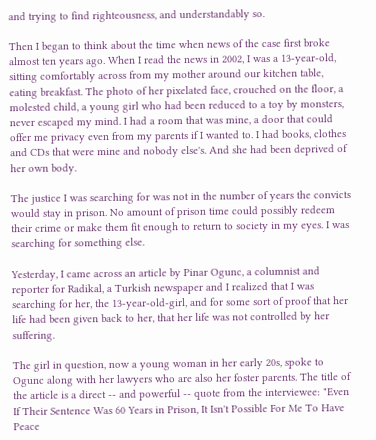and trying to find righteousness, and understandably so.

Then I began to think about the time when news of the case first broke almost ten years ago. When I read the news in 2002, I was a 13-year-old, sitting comfortably across from my mother around our kitchen table, eating breakfast. The photo of her pixelated face, crouched on the floor, a molested child, a young girl who had been reduced to a toy by monsters, never escaped my mind. I had a room that was mine, a door that could offer me privacy even from my parents if I wanted to. I had books, clothes and CDs that were mine and nobody else's. And she had been deprived of her own body.

The justice I was searching for was not in the number of years the convicts would stay in prison. No amount of prison time could possibly redeem their crime or make them fit enough to return to society in my eyes. I was searching for something else.

Yesterday, I came across an article by Pinar Ogunc, a columnist and reporter for Radikal, a Turkish newspaper and I realized that I was searching for her, the 13-year-old-girl, and for some sort of proof that her life had been given back to her, that her life was not controlled by her suffering.

The girl in question, now a young woman in her early 20s, spoke to Ogunc along with her lawyers who are also her foster parents. The title of the article is a direct -- and powerful -- quote from the interviewee: "Even If Their Sentence Was 60 Years in Prison, It Isn't Possible For Me To Have Peace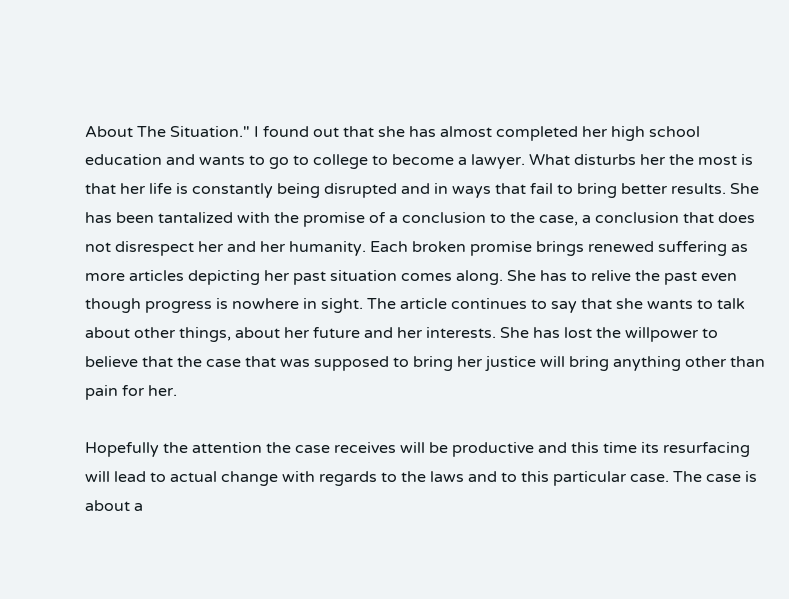About The Situation." I found out that she has almost completed her high school education and wants to go to college to become a lawyer. What disturbs her the most is that her life is constantly being disrupted and in ways that fail to bring better results. She has been tantalized with the promise of a conclusion to the case, a conclusion that does not disrespect her and her humanity. Each broken promise brings renewed suffering as more articles depicting her past situation comes along. She has to relive the past even though progress is nowhere in sight. The article continues to say that she wants to talk about other things, about her future and her interests. She has lost the willpower to believe that the case that was supposed to bring her justice will bring anything other than pain for her.

Hopefully the attention the case receives will be productive and this time its resurfacing will lead to actual change with regards to the laws and to this particular case. The case is about a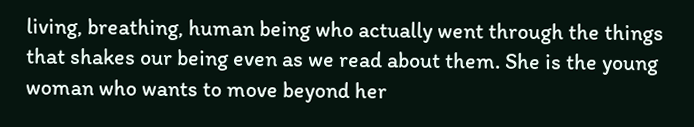living, breathing, human being who actually went through the things that shakes our being even as we read about them. She is the young woman who wants to move beyond her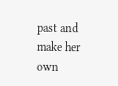past and make her own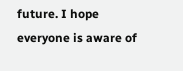future. I hope everyone is aware of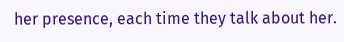her presence, each time they talk about her.